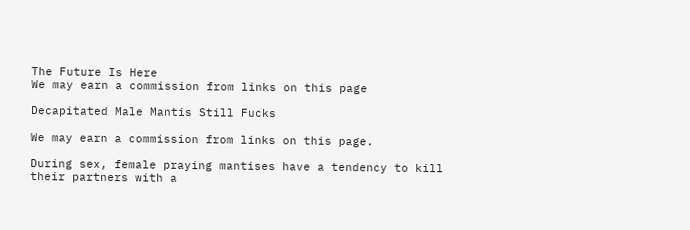The Future Is Here
We may earn a commission from links on this page

Decapitated Male Mantis Still Fucks

We may earn a commission from links on this page.

During sex, female praying mantises have a tendency to kill their partners with a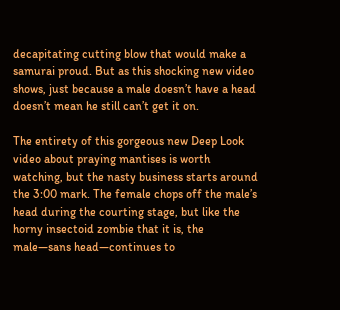decapitating cutting blow that would make a samurai proud. But as this shocking new video shows, just because a male doesn’t have a head doesn’t mean he still can’t get it on.

The entirety of this gorgeous new Deep Look video about praying mantises is worth watching, but the nasty business starts around the 3:00 mark. The female chops off the male’s head during the courting stage, but like the horny insectoid zombie that it is, the male—sans head—continues to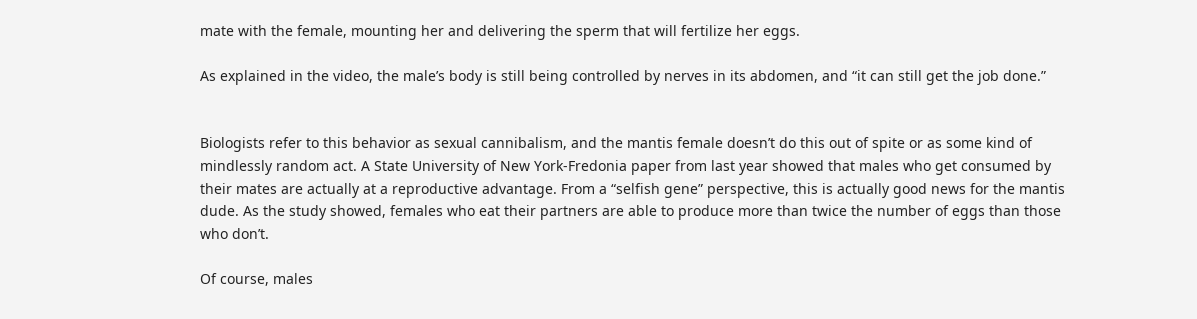mate with the female, mounting her and delivering the sperm that will fertilize her eggs.

As explained in the video, the male’s body is still being controlled by nerves in its abdomen, and “it can still get the job done.”


Biologists refer to this behavior as sexual cannibalism, and the mantis female doesn’t do this out of spite or as some kind of mindlessly random act. A State University of New York-Fredonia paper from last year showed that males who get consumed by their mates are actually at a reproductive advantage. From a “selfish gene” perspective, this is actually good news for the mantis dude. As the study showed, females who eat their partners are able to produce more than twice the number of eggs than those who don’t.

Of course, males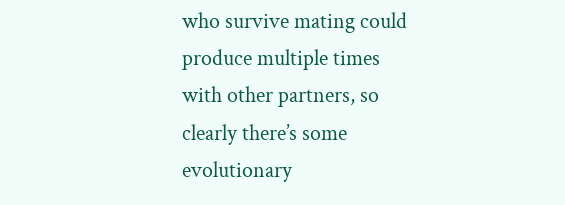who survive mating could produce multiple times with other partners, so clearly there’s some evolutionary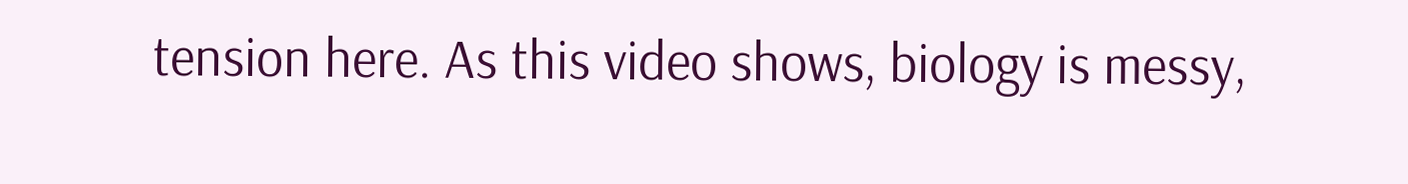tension here. As this video shows, biology is messy,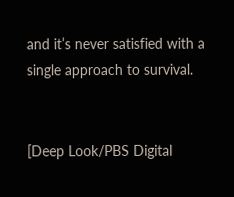and it’s never satisfied with a single approach to survival.


[Deep Look/PBS Digital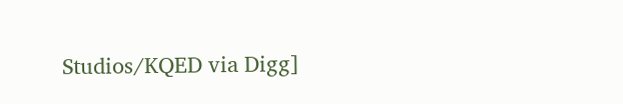Studios/KQED via Digg]